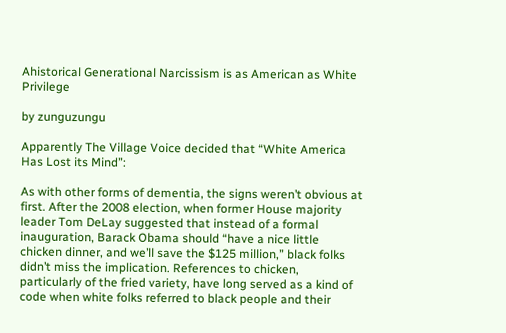Ahistorical Generational Narcissism is as American as White Privilege

by zunguzungu

Apparently The Village Voice decided that “White America Has Lost its Mind”:

As with other forms of dementia, the signs weren’t obvious at first. After the 2008 election, when former House majority leader Tom DeLay suggested that instead of a formal inauguration, Barack Obama should “have a nice little chicken dinner, and we’ll save the $125 million,” black folks didn’t miss the implication. References to chicken, particularly of the fried variety, have long served as a kind of code when white folks referred to black people and their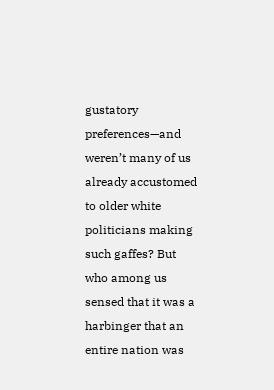gustatory preferences—and weren’t many of us already accustomed to older white politicians making such gaffes? But who among us sensed that it was a harbinger that an entire nation was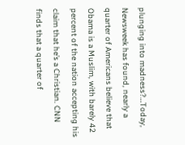plunging into madness?…Today, Newsweek has found, nearly a quarter of Americans believe that Obama is a Muslim, with barely 42 percent of the nation accepting his claim that he’s a Christian. CNN finds that a quarter of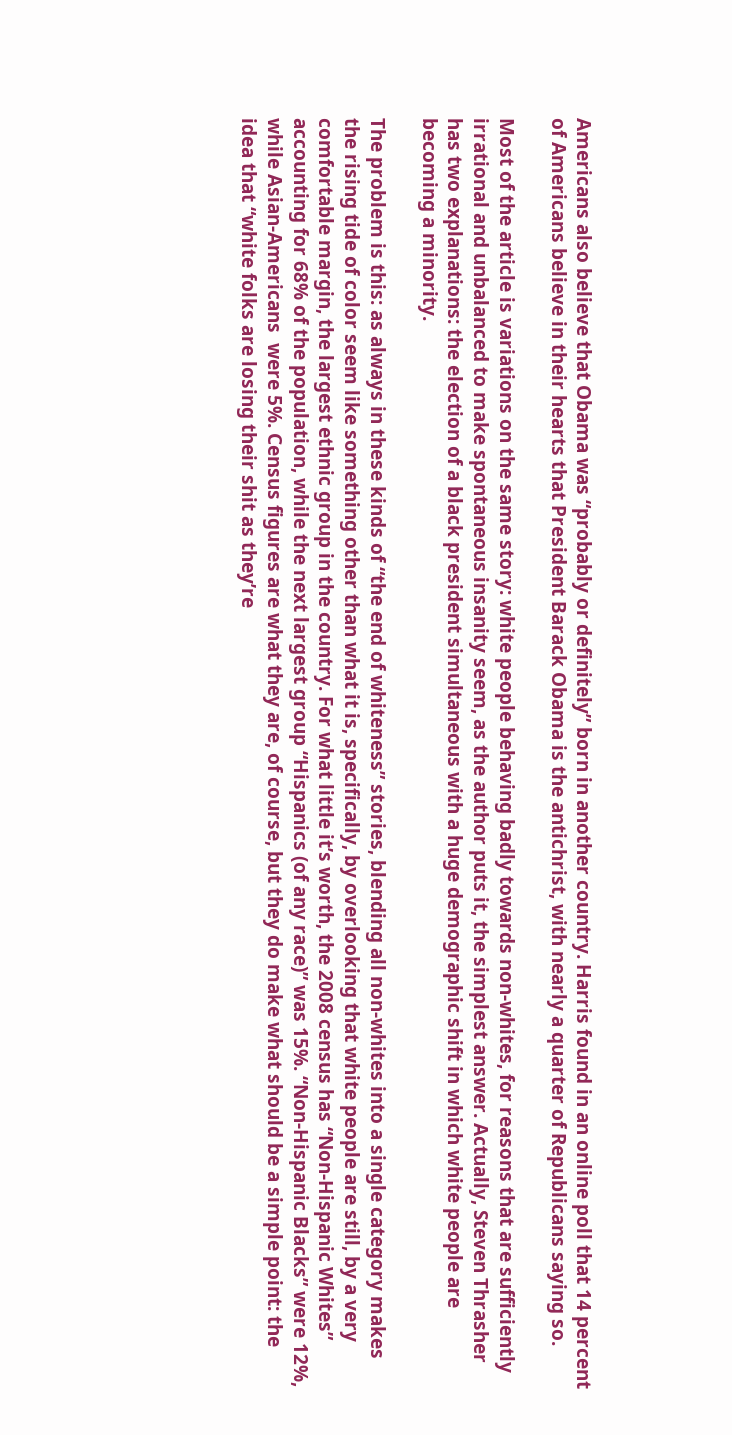Americans also believe that Obama was “probably or definitely” born in another country. Harris found in an online poll that 14 percent of Americans believe in their hearts that President Barack Obama is the antichrist, with nearly a quarter of Republicans saying so.

Most of the article is variations on the same story: white people behaving badly towards non-whites, for reasons that are sufficiently irrational and unbalanced to make spontaneous insanity seem, as the author puts it, the simplest answer. Actually, Steven Thrasher has two explanations: the election of a black president simultaneous with a huge demographic shift in which white people are becoming a minority.

The problem is this: as always in these kinds of “the end of whiteness” stories, blending all non-whites into a single category makes the rising tide of color seem like something other than what it is, specifically, by overlooking that white people are still, by a very comfortable margin, the largest ethnic group in the country. For what little it’s worth, the 2008 census has “Non-Hispanic Whites” accounting for 68% of the population, while the next largest group “Hispanics (of any race)” was 15%. “Non-Hispanic Blacks” were 12%, while Asian-Americans  were 5%. Census figures are what they are, of course, but they do make what should be a simple point: the idea that “white folks are losing their shit as they’re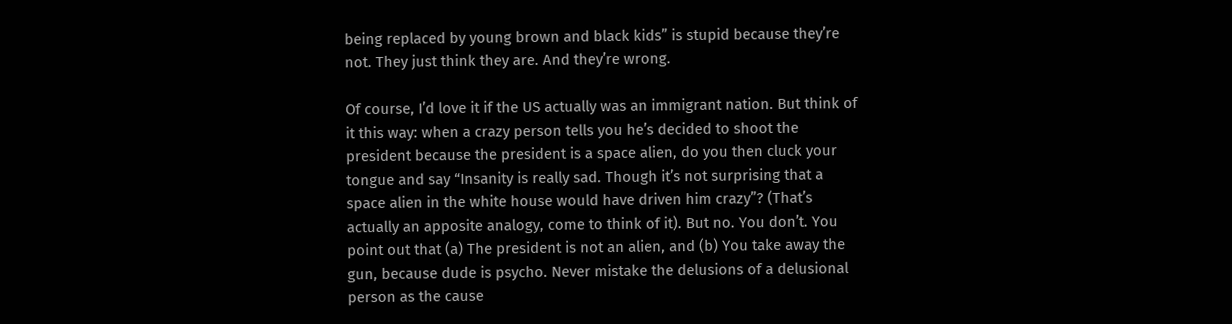being replaced by young brown and black kids” is stupid because they’re not. They just think they are. And they’re wrong.

Of course, I’d love it if the US actually was an immigrant nation. But think of it this way: when a crazy person tells you he’s decided to shoot the president because the president is a space alien, do you then cluck your tongue and say “Insanity is really sad. Though it’s not surprising that a space alien in the white house would have driven him crazy”? (That’s actually an apposite analogy, come to think of it). But no. You don’t. You point out that (a) The president is not an alien, and (b) You take away the gun, because dude is psycho. Never mistake the delusions of a delusional person as the cause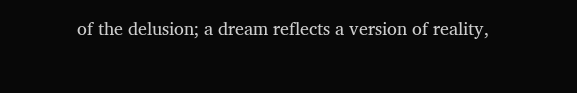of the delusion; a dream reflects a version of reality,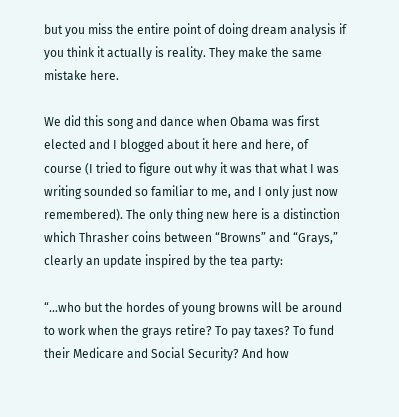but you miss the entire point of doing dream analysis if you think it actually is reality. They make the same mistake here.

We did this song and dance when Obama was first elected and I blogged about it here and here, of course (I tried to figure out why it was that what I was writing sounded so familiar to me, and I only just now remembered). The only thing new here is a distinction which Thrasher coins between “Browns” and “Grays,” clearly an update inspired by the tea party:

“…who but the hordes of young browns will be around to work when the grays retire? To pay taxes? To fund their Medicare and Social Security? And how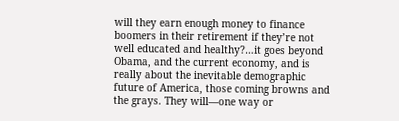will they earn enough money to finance boomers in their retirement if they’re not well educated and healthy?…it goes beyond Obama, and the current economy, and is really about the inevitable demographic future of America, those coming browns and the grays. They will—one way or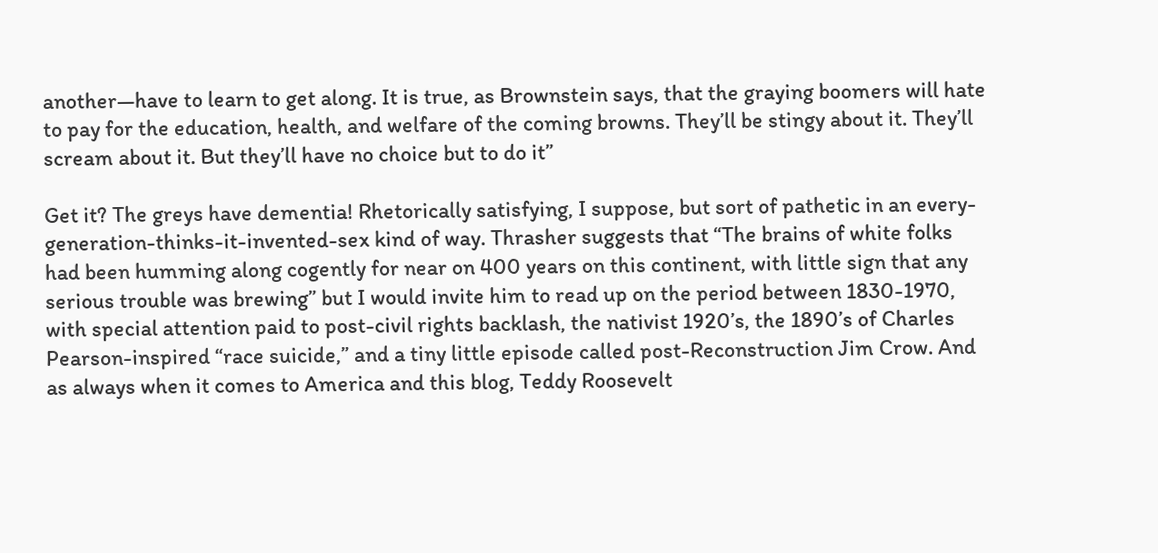another—have to learn to get along. It is true, as Brownstein says, that the graying boomers will hate to pay for the education, health, and welfare of the coming browns. They’ll be stingy about it. They’ll scream about it. But they’ll have no choice but to do it”

Get it? The greys have dementia! Rhetorically satisfying, I suppose, but sort of pathetic in an every-generation-thinks-it-invented-sex kind of way. Thrasher suggests that “The brains of white folks had been humming along cogently for near on 400 years on this continent, with little sign that any serious trouble was brewing” but I would invite him to read up on the period between 1830-1970, with special attention paid to post-civil rights backlash, the nativist 1920’s, the 1890’s of Charles Pearson-inspired “race suicide,” and a tiny little episode called post-Reconstruction Jim Crow. And as always when it comes to America and this blog, Teddy Roosevelt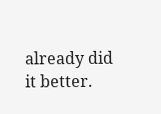already did it better.